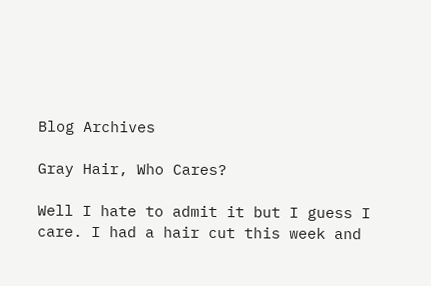Blog Archives

Gray Hair, Who Cares?

Well I hate to admit it but I guess I care. I had a hair cut this week and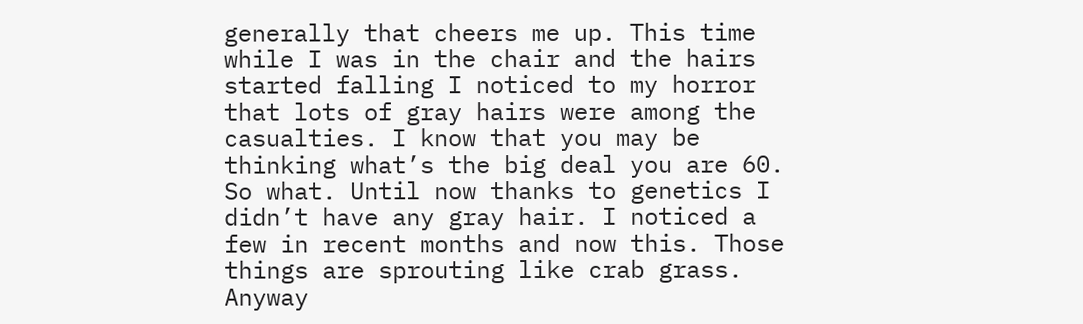generally that cheers me up. This time while I was in the chair and the hairs started falling I noticed to my horror that lots of gray hairs were among the casualties. I know that you may be thinking what’s the big deal you are 60. So what. Until now thanks to genetics I didn’t have any gray hair. I noticed a few in recent months and now this. Those things are sprouting like crab grass. Anyway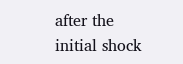after the initial shock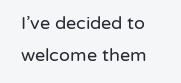I’ve decided to welcome them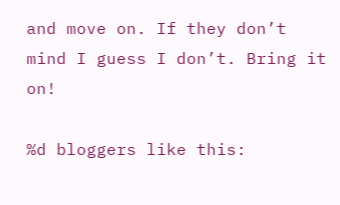and move on. If they don’t mind I guess I don’t. Bring it on!

%d bloggers like this: